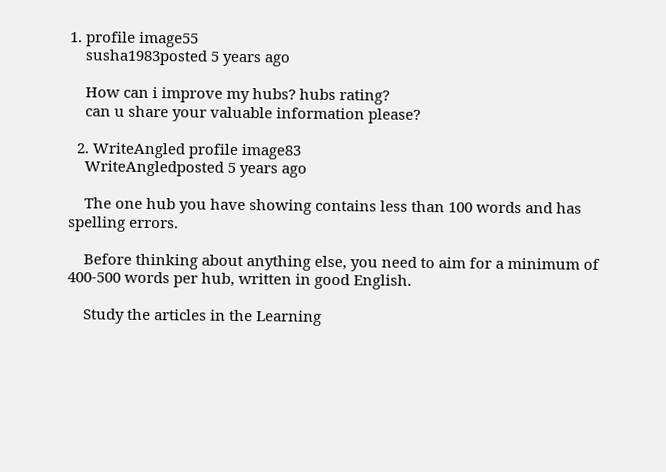1. profile image55
    susha1983posted 5 years ago

    How can i improve my hubs? hubs rating?
    can u share your valuable information please?

  2. WriteAngled profile image83
    WriteAngledposted 5 years ago

    The one hub you have showing contains less than 100 words and has spelling errors.

    Before thinking about anything else, you need to aim for a minimum of 400-500 words per hub, written in good English.

    Study the articles in the Learning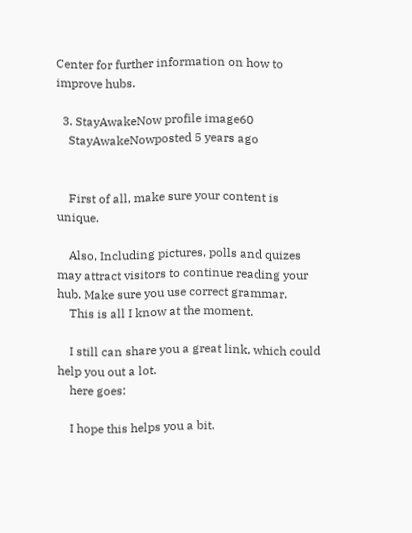Center for further information on how to improve hubs.

  3. StayAwakeNow profile image60
    StayAwakeNowposted 5 years ago


    First of all, make sure your content is unique.

    Also, Including pictures, polls and quizes may attract visitors to continue reading your hub. Make sure you use correct grammar.
    This is all I know at the moment.

    I still can share you a great link, which could help you out a lot.
    here goes:

    I hope this helps you a bit.